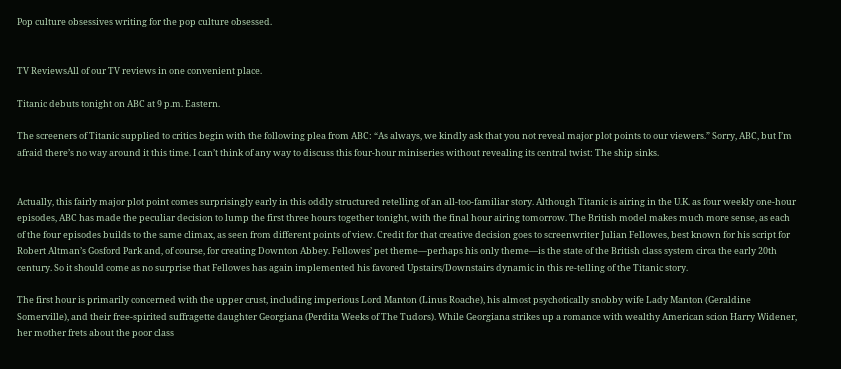Pop culture obsessives writing for the pop culture obsessed.


TV ReviewsAll of our TV reviews in one convenient place.

Titanic debuts tonight on ABC at 9 p.m. Eastern.

The screeners of Titanic supplied to critics begin with the following plea from ABC: “As always, we kindly ask that you not reveal major plot points to our viewers.” Sorry, ABC, but I’m afraid there’s no way around it this time. I can’t think of any way to discuss this four-hour miniseries without revealing its central twist: The ship sinks.


Actually, this fairly major plot point comes surprisingly early in this oddly structured retelling of an all-too-familiar story. Although Titanic is airing in the U.K. as four weekly one-hour episodes, ABC has made the peculiar decision to lump the first three hours together tonight, with the final hour airing tomorrow. The British model makes much more sense, as each of the four episodes builds to the same climax, as seen from different points of view. Credit for that creative decision goes to screenwriter Julian Fellowes, best known for his script for Robert Altman’s Gosford Park and, of course, for creating Downton Abbey. Fellowes’ pet theme—perhaps his only theme—is the state of the British class system circa the early 20th century. So it should come as no surprise that Fellowes has again implemented his favored Upstairs/Downstairs dynamic in this re-telling of the Titanic story.

The first hour is primarily concerned with the upper crust, including imperious Lord Manton (Linus Roache), his almost psychotically snobby wife Lady Manton (Geraldine Somerville), and their free-spirited suffragette daughter Georgiana (Perdita Weeks of The Tudors). While Georgiana strikes up a romance with wealthy American scion Harry Widener, her mother frets about the poor class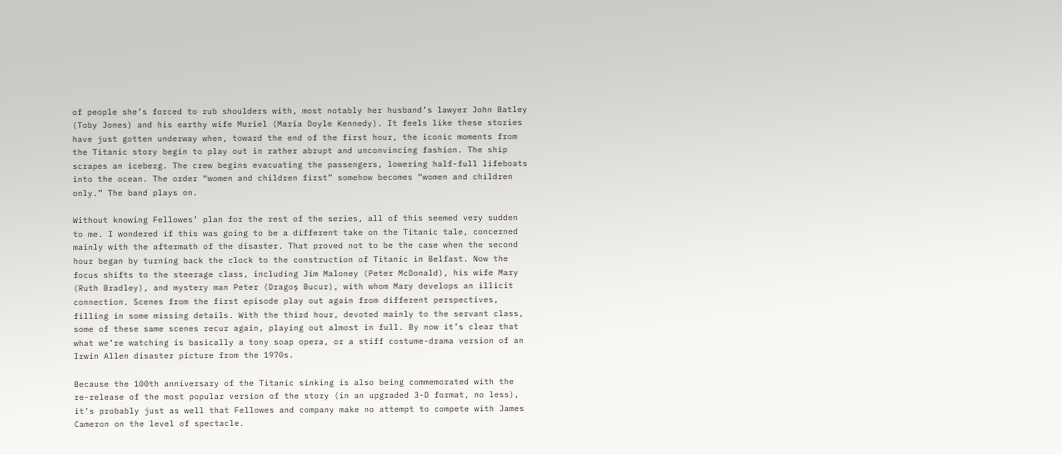of people she’s forced to rub shoulders with, most notably her husband’s lawyer John Batley (Toby Jones) and his earthy wife Muriel (Maria Doyle Kennedy). It feels like these stories have just gotten underway when, toward the end of the first hour, the iconic moments from the Titanic story begin to play out in rather abrupt and unconvincing fashion. The ship scrapes an iceberg. The crew begins evacuating the passengers, lowering half-full lifeboats into the ocean. The order “women and children first” somehow becomes “women and children only.” The band plays on.

Without knowing Fellowes’ plan for the rest of the series, all of this seemed very sudden to me. I wondered if this was going to be a different take on the Titanic tale, concerned mainly with the aftermath of the disaster. That proved not to be the case when the second hour began by turning back the clock to the construction of Titanic in Belfast. Now the focus shifts to the steerage class, including Jim Maloney (Peter McDonald), his wife Mary (Ruth Bradley), and mystery man Peter (Dragoș Bucur), with whom Mary develops an illicit connection. Scenes from the first episode play out again from different perspectives, filling in some missing details. With the third hour, devoted mainly to the servant class, some of these same scenes recur again, playing out almost in full. By now it’s clear that what we’re watching is basically a tony soap opera, or a stiff costume-drama version of an Irwin Allen disaster picture from the 1970s.

Because the 100th anniversary of the Titanic sinking is also being commemorated with the re-release of the most popular version of the story (in an upgraded 3-D format, no less), it’s probably just as well that Fellowes and company make no attempt to compete with James Cameron on the level of spectacle.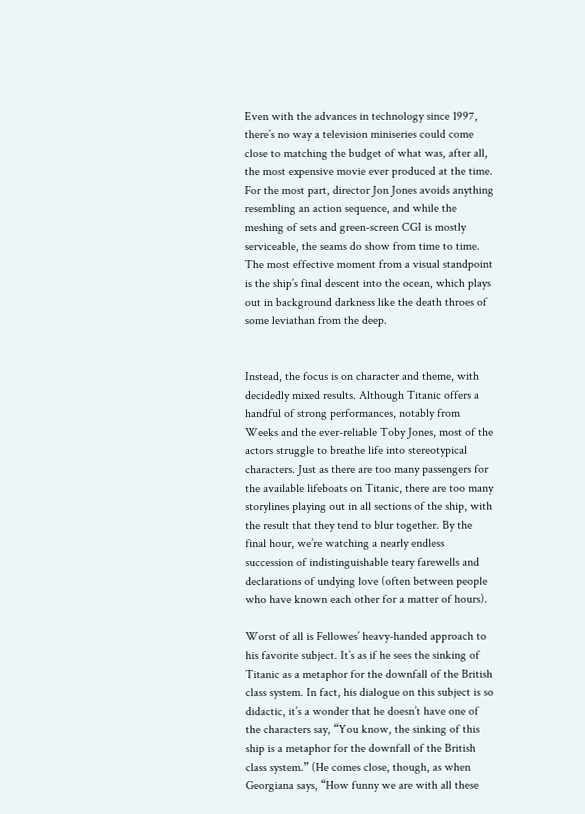Even with the advances in technology since 1997, there’s no way a television miniseries could come close to matching the budget of what was, after all, the most expensive movie ever produced at the time. For the most part, director Jon Jones avoids anything resembling an action sequence, and while the meshing of sets and green-screen CGI is mostly serviceable, the seams do show from time to time. The most effective moment from a visual standpoint is the ship’s final descent into the ocean, which plays out in background darkness like the death throes of some leviathan from the deep.


Instead, the focus is on character and theme, with decidedly mixed results. Although Titanic offers a handful of strong performances, notably from Weeks and the ever-reliable Toby Jones, most of the actors struggle to breathe life into stereotypical characters. Just as there are too many passengers for the available lifeboats on Titanic, there are too many storylines playing out in all sections of the ship, with the result that they tend to blur together. By the final hour, we’re watching a nearly endless succession of indistinguishable teary farewells and declarations of undying love (often between people who have known each other for a matter of hours).

Worst of all is Fellowes’ heavy-handed approach to his favorite subject. It’s as if he sees the sinking of Titanic as a metaphor for the downfall of the British class system. In fact, his dialogue on this subject is so didactic, it’s a wonder that he doesn’t have one of the characters say, “You know, the sinking of this ship is a metaphor for the downfall of the British class system.” (He comes close, though, as when Georgiana says, “How funny we are with all these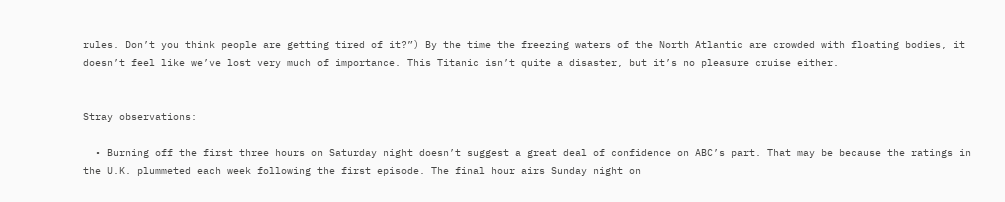rules. Don’t you think people are getting tired of it?”) By the time the freezing waters of the North Atlantic are crowded with floating bodies, it doesn’t feel like we’ve lost very much of importance. This Titanic isn’t quite a disaster, but it’s no pleasure cruise either.


Stray observations:

  • Burning off the first three hours on Saturday night doesn’t suggest a great deal of confidence on ABC’s part. That may be because the ratings in the U.K. plummeted each week following the first episode. The final hour airs Sunday night on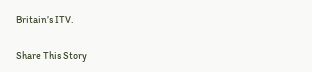Britain’s ITV.

Share This Story